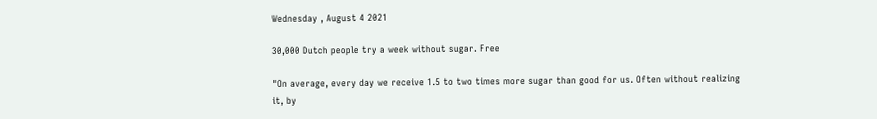Wednesday , August 4 2021

30,000 Dutch people try a week without sugar. Free

"On average, every day we receive 1.5 to two times more sugar than good for us. Often without realizing it, by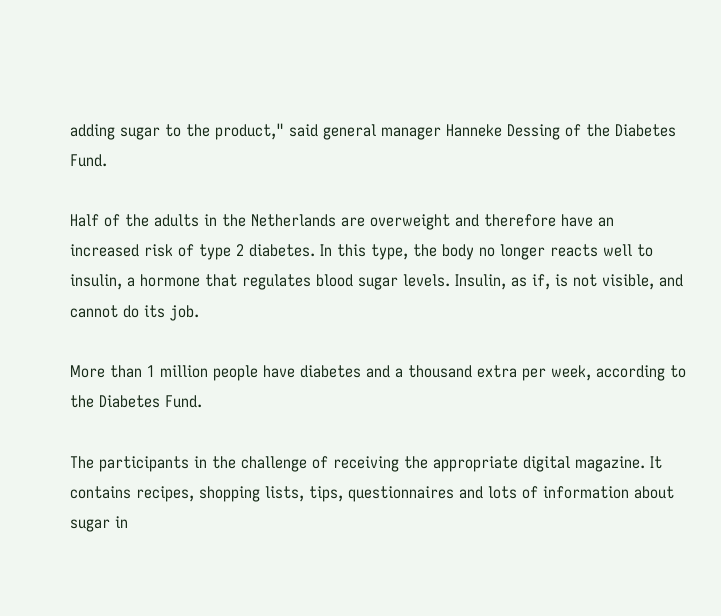adding sugar to the product," said general manager Hanneke Dessing of the Diabetes Fund.

Half of the adults in the Netherlands are overweight and therefore have an increased risk of type 2 diabetes. In this type, the body no longer reacts well to insulin, a hormone that regulates blood sugar levels. Insulin, as if, is not visible, and cannot do its job.

More than 1 million people have diabetes and a thousand extra per week, according to the Diabetes Fund.

The participants in the challenge of receiving the appropriate digital magazine. It contains recipes, shopping lists, tips, questionnaires and lots of information about sugar in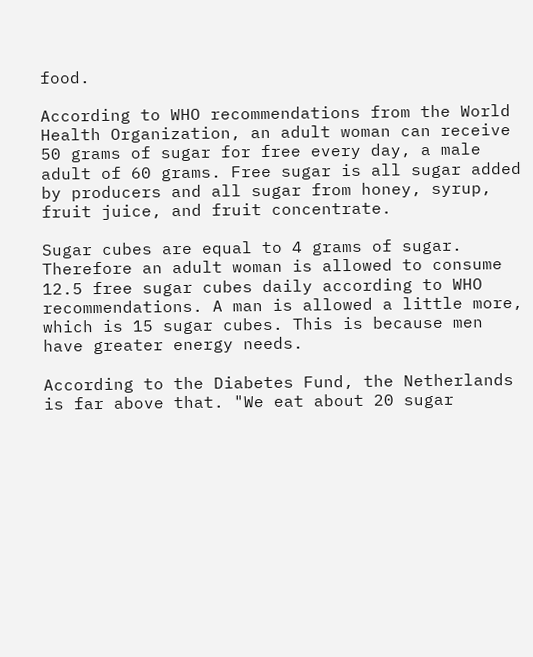food.

According to WHO recommendations from the World Health Organization, an adult woman can receive 50 grams of sugar for free every day, a male adult of 60 grams. Free sugar is all sugar added by producers and all sugar from honey, syrup, fruit juice, and fruit concentrate.

Sugar cubes are equal to 4 grams of sugar. Therefore an adult woman is allowed to consume 12.5 free sugar cubes daily according to WHO recommendations. A man is allowed a little more, which is 15 sugar cubes. This is because men have greater energy needs.

According to the Diabetes Fund, the Netherlands is far above that. "We eat about 20 sugar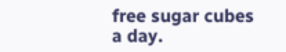free sugar cubes a day.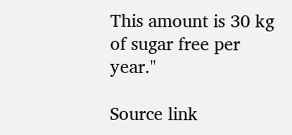This amount is 30 kg of sugar free per year."

Source link